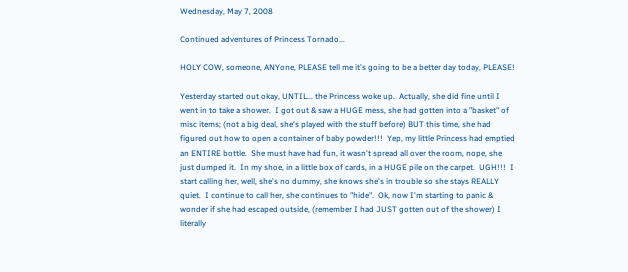Wednesday, May 7, 2008

Continued adventures of Princess Tornado...

HOLY COW, someone, ANYone, PLEASE tell me it's going to be a better day today, PLEASE!

Yesterday started out okay, UNTIL... the Princess woke up.  Actually, she did fine until I went in to take a shower.  I got out & saw a HUGE mess, she had gotten into a "basket" of misc items; (not a big deal, she's played with the stuff before) BUT this time, she had figured out how to open a container of baby powder!!!  Yep, my little Princess had emptied an ENTIRE bottle.  She must have had fun, it wasn't spread all over the room, nope, she just dumped it.  In my shoe, in a little box of cards, in a HUGE pile on the carpet.  UGH!!!  I start calling her, well, she's no dummy, she knows she's in trouble so she stays REALLY quiet.  I continue to call her, she continues to "hide".  Ok, now I'm starting to panic & wonder if she had escaped outside, (remember I had JUST gotten out of the shower) I literally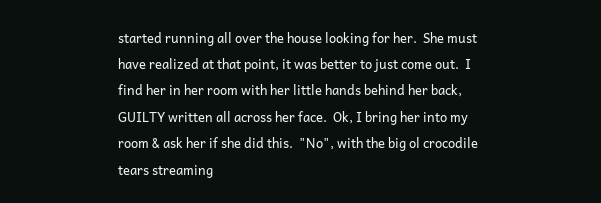started running all over the house looking for her.  She must have realized at that point, it was better to just come out.  I find her in her room with her little hands behind her back, GUILTY written all across her face.  Ok, I bring her into my room & ask her if she did this.  "No", with the big ol crocodile tears streaming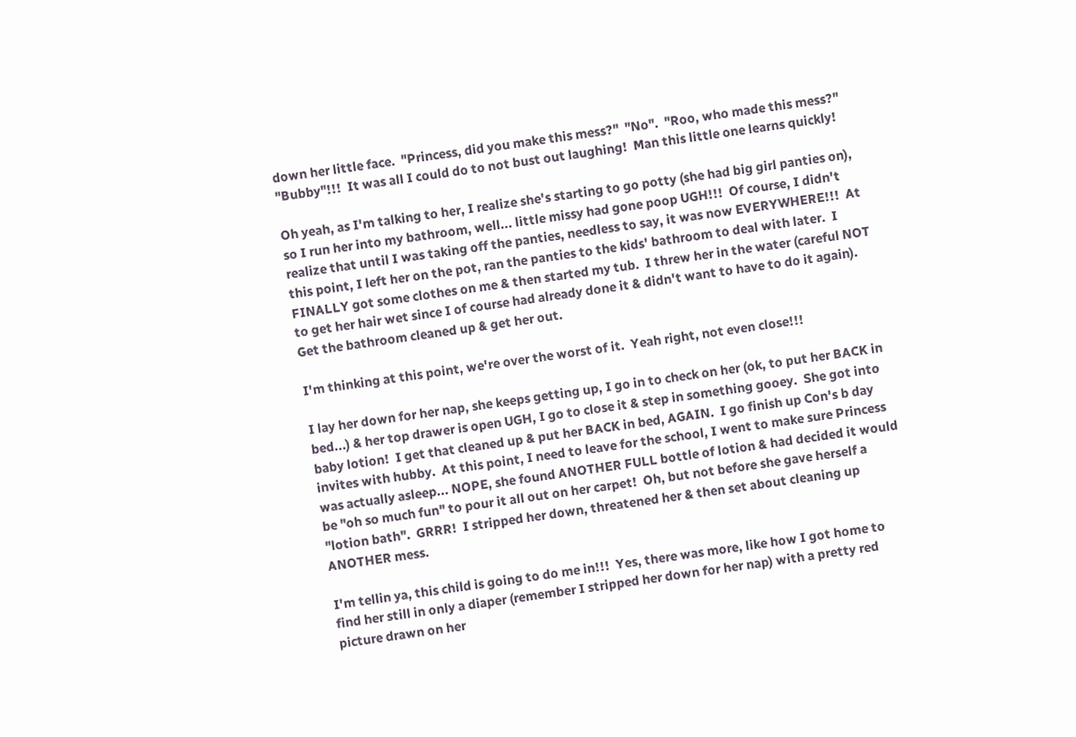down her little face.  "Princess, did you make this mess?"  "No".  "Roo, who made this mess?"  "Bubby"!!!  It was all I could do to not bust out laughing!  Man this little one learns quickly!

Oh yeah, as I'm talking to her, I realize she's starting to go potty (she had big girl panties on), so I run her into my bathroom, well... little missy had gone poop UGH!!!  Of course, I didn't realize that until I was taking off the panties, needless to say, it was now EVERYWHERE!!!  At this point, I left her on the pot, ran the panties to the kids' bathroom to deal with later.  I FINALLY got some clothes on me & then started my tub.  I threw her in the water (careful NOT to get her hair wet since I of course had already done it & didn't want to have to do it again).  Get the bathroom cleaned up & get her out.

I'm thinking at this point, we're over the worst of it.  Yeah right, not even close!!!

I lay her down for her nap, she keeps getting up, I go in to check on her (ok, to put her BACK in bed...) & her top drawer is open UGH, I go to close it & step in something gooey.  She got into baby lotion!  I get that cleaned up & put her BACK in bed, AGAIN.  I go finish up Con's b day invites with hubby.  At this point, I need to leave for the school, I went to make sure Princess was actually asleep... NOPE, she found ANOTHER FULL bottle of lotion & had decided it would be "oh so much fun" to pour it all out on her carpet!  Oh, but not before she gave herself a "lotion bath".  GRRR!  I stripped her down, threatened her & then set about cleaning up ANOTHER mess.

I'm tellin ya, this child is going to do me in!!!  Yes, there was more, like how I got home to find her still in only a diaper (remember I stripped her down for her nap) with a pretty red picture drawn on her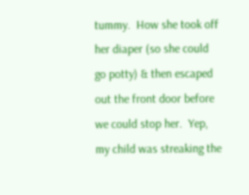tummy.  How she took off her diaper (so she could go potty) & then escaped out the front door before we could stop her.  Yep, my child was streaking the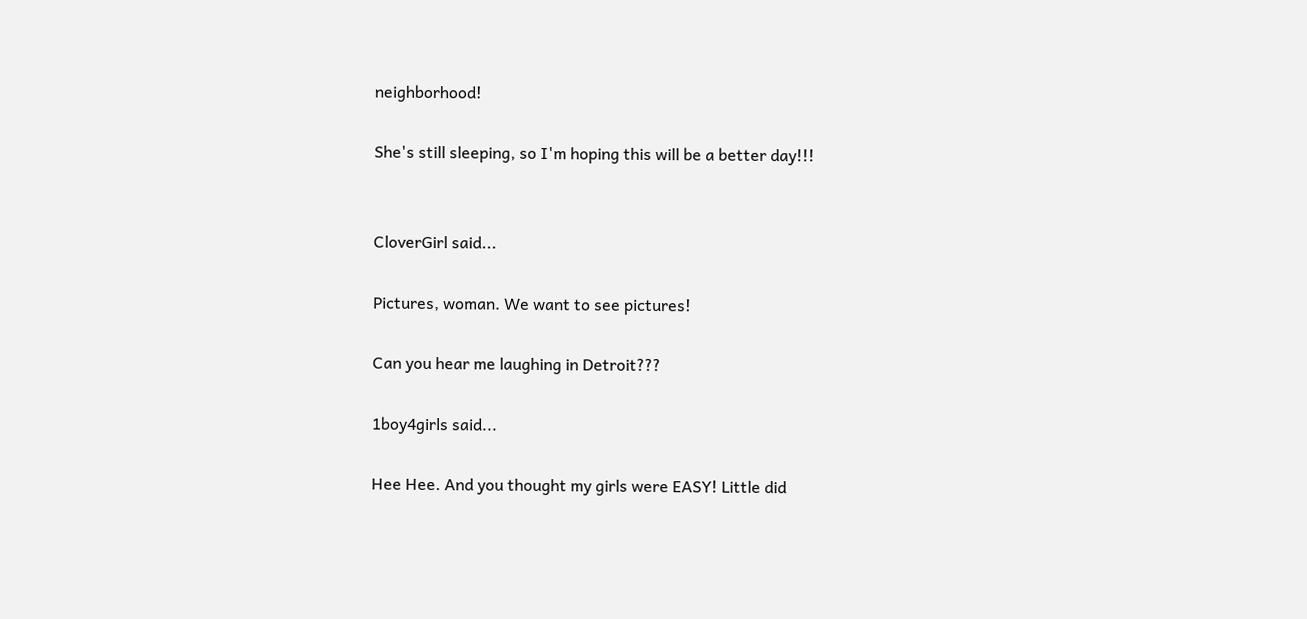neighborhood!

She's still sleeping, so I'm hoping this will be a better day!!!


CloverGirl said...

Pictures, woman. We want to see pictures!

Can you hear me laughing in Detroit???

1boy4girls said...

Hee Hee. And you thought my girls were EASY! Little did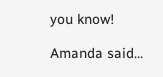you know!

Amanda said...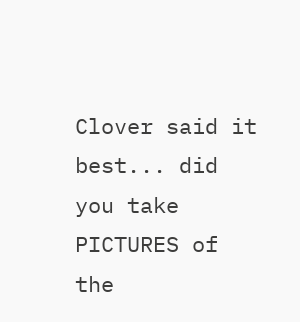Clover said it best... did you take PICTURES of the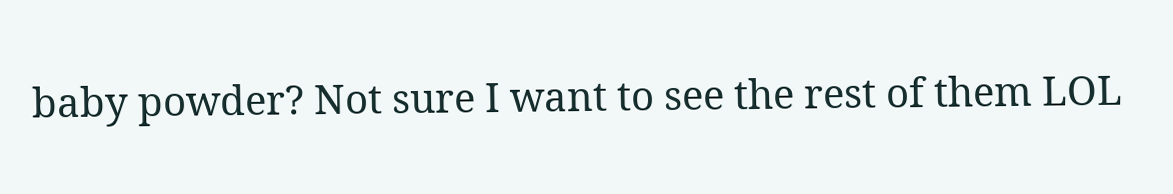baby powder? Not sure I want to see the rest of them LOL